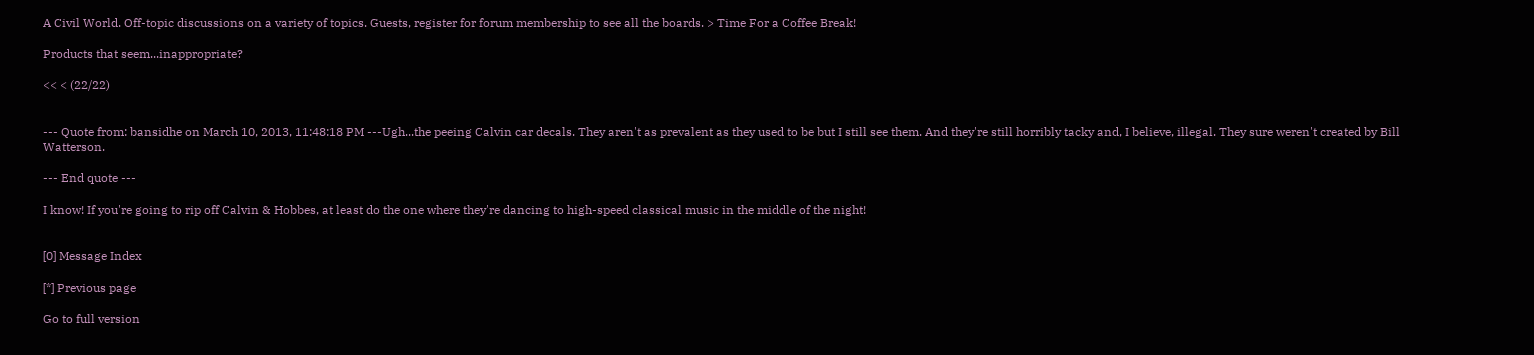A Civil World. Off-topic discussions on a variety of topics. Guests, register for forum membership to see all the boards. > Time For a Coffee Break!

Products that seem...inappropriate?

<< < (22/22)


--- Quote from: bansidhe on March 10, 2013, 11:48:18 PM ---Ugh...the peeing Calvin car decals. They aren't as prevalent as they used to be but I still see them. And they're still horribly tacky and, I believe, illegal. They sure weren't created by Bill Watterson.

--- End quote ---

I know! If you're going to rip off Calvin & Hobbes, at least do the one where they're dancing to high-speed classical music in the middle of the night!


[0] Message Index

[*] Previous page

Go to full version